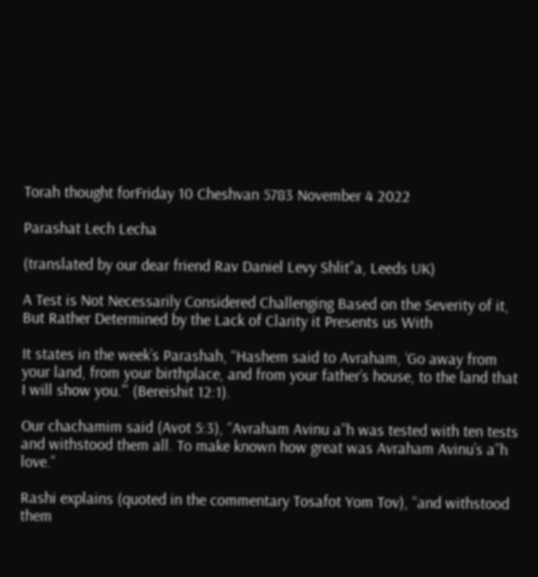Torah thought forFriday 10 Cheshvan 5783 November 4 2022

Parashat Lech Lecha

(translated by our dear friend Rav Daniel Levy Shlit”a, Leeds UK)

A Test is Not Necessarily Considered Challenging Based on the Severity of it, But Rather Determined by the Lack of Clarity it Presents us With

It states in the week’s Parashah, “Hashem said to Avraham, ‘Go away from your land, from your birthplace, and from your father’s house, to the land that I will show you.’” (Bereishit 12:1).

Our chachamim said (Avot 5:3), “Avraham Avinu a”h was tested with ten tests and withstood them all. To make known how great was Avraham Avinu’s a”h love.”

Rashi explains (quoted in the commentary Tosafot Yom Tov), “and withstood them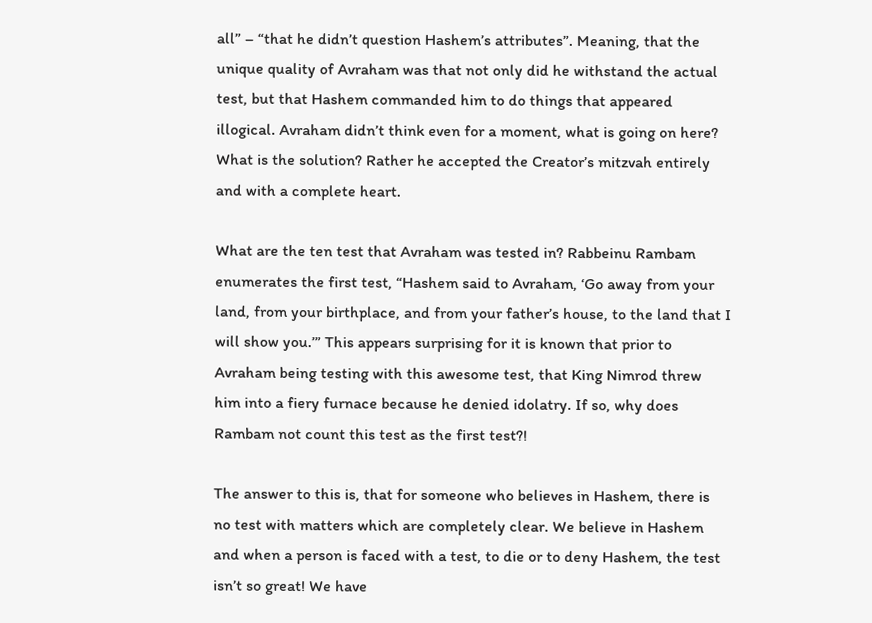all” – “that he didn’t question Hashem’s attributes”. Meaning, that the unique quality of Avraham was that not only did he withstand the actual test, but that Hashem commanded him to do things that appeared illogical. Avraham didn’t think even for a moment, what is going on here? What is the solution? Rather he accepted the Creator’s mitzvah entirely and with a complete heart.

What are the ten test that Avraham was tested in? Rabbeinu Rambam enumerates the first test, “Hashem said to Avraham, ‘Go away from your land, from your birthplace, and from your father’s house, to the land that I will show you.’” This appears surprising for it is known that prior to Avraham being testing with this awesome test, that King Nimrod threw him into a fiery furnace because he denied idolatry. If so, why does Rambam not count this test as the first test?!

The answer to this is, that for someone who believes in Hashem, there is no test with matters which are completely clear. We believe in Hashem and when a person is faced with a test, to die or to deny Hashem, the test isn’t so great! We have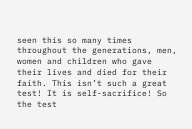seen this so many times throughout the generations, men, women and children who gave their lives and died for their faith. This isn’t such a great test! It is self-sacrifice! So the test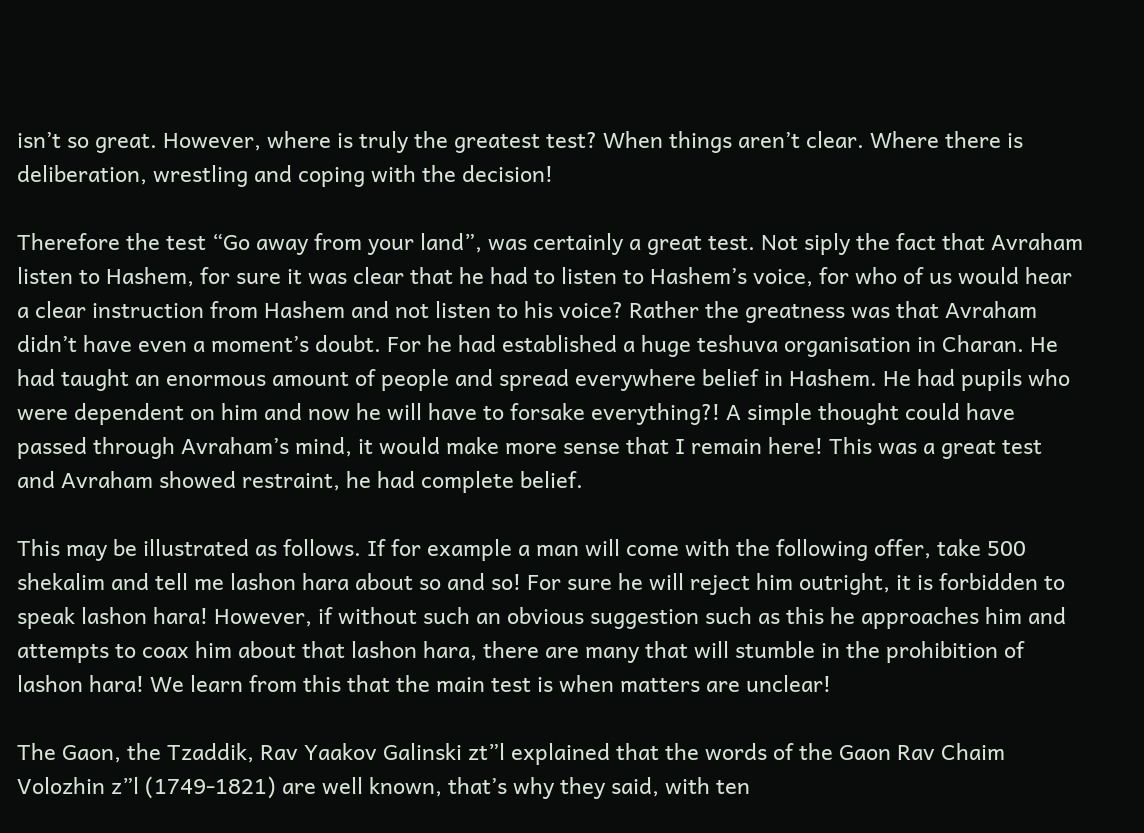isn’t so great. However, where is truly the greatest test? When things aren’t clear. Where there is deliberation, wrestling and coping with the decision!

Therefore the test “Go away from your land”, was certainly a great test. Not siply the fact that Avraham listen to Hashem, for sure it was clear that he had to listen to Hashem’s voice, for who of us would hear a clear instruction from Hashem and not listen to his voice? Rather the greatness was that Avraham didn’t have even a moment’s doubt. For he had established a huge teshuva organisation in Charan. He had taught an enormous amount of people and spread everywhere belief in Hashem. He had pupils who were dependent on him and now he will have to forsake everything?! A simple thought could have passed through Avraham’s mind, it would make more sense that I remain here! This was a great test and Avraham showed restraint, he had complete belief.

This may be illustrated as follows. If for example a man will come with the following offer, take 500 shekalim and tell me lashon hara about so and so! For sure he will reject him outright, it is forbidden to speak lashon hara! However, if without such an obvious suggestion such as this he approaches him and attempts to coax him about that lashon hara, there are many that will stumble in the prohibition of lashon hara! We learn from this that the main test is when matters are unclear!

The Gaon, the Tzaddik, Rav Yaakov Galinski zt”l explained that the words of the Gaon Rav Chaim Volozhin z”l (1749-1821) are well known, that’s why they said, with ten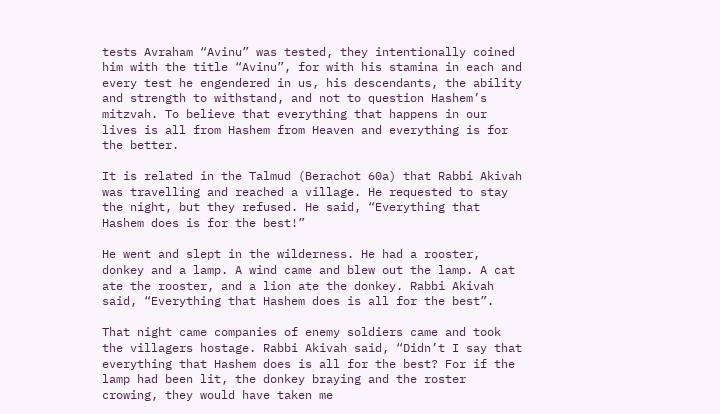tests Avraham “Avinu” was tested, they intentionally coined him with the title “Avinu”, for with his stamina in each and every test he engendered in us, his descendants, the ability and strength to withstand, and not to question Hashem’s mitzvah. To believe that everything that happens in our lives is all from Hashem from Heaven and everything is for the better.

It is related in the Talmud (Berachot 60a) that Rabbi Akivah was travelling and reached a village. He requested to stay the night, but they refused. He said, “Everything that Hashem does is for the best!”

He went and slept in the wilderness. He had a rooster, donkey and a lamp. A wind came and blew out the lamp. A cat ate the rooster, and a lion ate the donkey. Rabbi Akivah said, “Everything that Hashem does is all for the best”.

That night came companies of enemy soldiers came and took the villagers hostage. Rabbi Akivah said, “Didn’t I say that everything that Hashem does is all for the best? For if the lamp had been lit, the donkey braying and the roster crowing, they would have taken me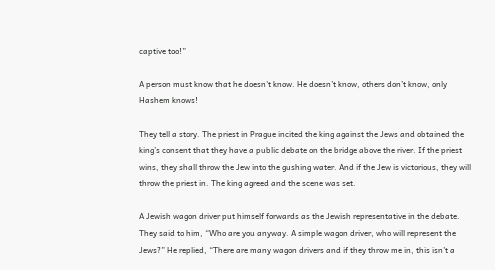captive too!”

A person must know that he doesn’t know. He doesn’t know, others don’t know, only Hashem knows!

They tell a story. The priest in Prague incited the king against the Jews and obtained the king’s consent that they have a public debate on the bridge above the river. If the priest wins, they shall throw the Jew into the gushing water. And if the Jew is victorious, they will throw the priest in. The king agreed and the scene was set.

A Jewish wagon driver put himself forwards as the Jewish representative in the debate. They said to him, “Who are you anyway. A simple wagon driver, who will represent the Jews?” He replied, “There are many wagon drivers and if they throw me in, this isn’t a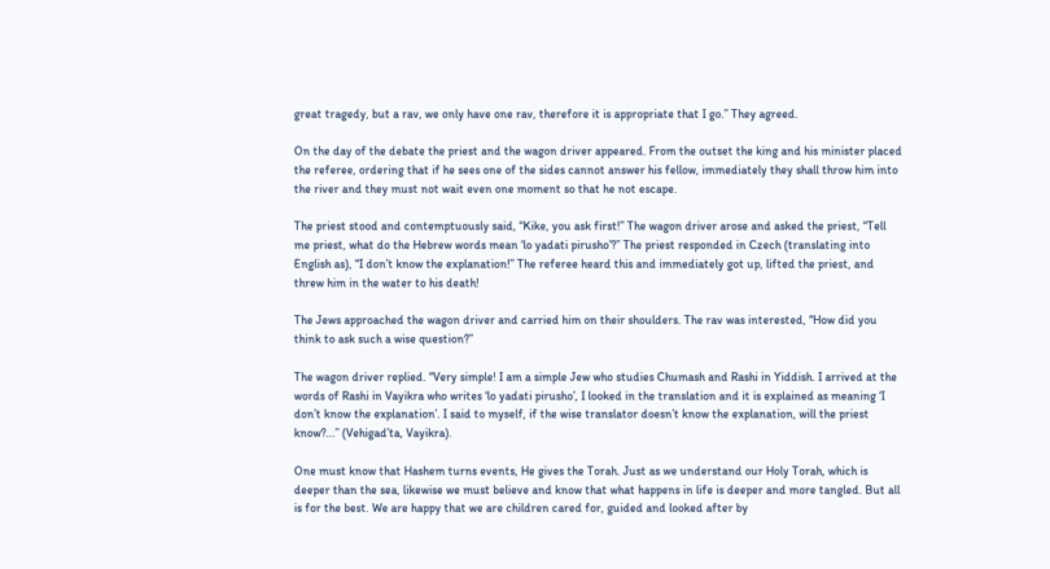great tragedy, but a rav, we only have one rav, therefore it is appropriate that I go.” They agreed.

On the day of the debate the priest and the wagon driver appeared. From the outset the king and his minister placed the referee, ordering that if he sees one of the sides cannot answer his fellow, immediately they shall throw him into the river and they must not wait even one moment so that he not escape.

The priest stood and contemptuously said, “Kike, you ask first!” The wagon driver arose and asked the priest, “Tell me priest, what do the Hebrew words mean ‘lo yadati pirusho’?” The priest responded in Czech (translating into English as), “I don’t know the explanation!” The referee heard this and immediately got up, lifted the priest, and threw him in the water to his death!

The Jews approached the wagon driver and carried him on their shoulders. The rav was interested, “How did you think to ask such a wise question?”

The wagon driver replied. “Very simple! I am a simple Jew who studies Chumash and Rashi in Yiddish. I arrived at the words of Rashi in Vayikra who writes ‘lo yadati pirusho’, I looked in the translation and it is explained as meaning ‘I don’t know the explanation’. I said to myself, if the wise translator doesn’t know the explanation, will the priest know?...” (Vehigad’ta, Vayikra).

One must know that Hashem turns events, He gives the Torah. Just as we understand our Holy Torah, which is deeper than the sea, likewise we must believe and know that what happens in life is deeper and more tangled. But all is for the best. We are happy that we are children cared for, guided and looked after by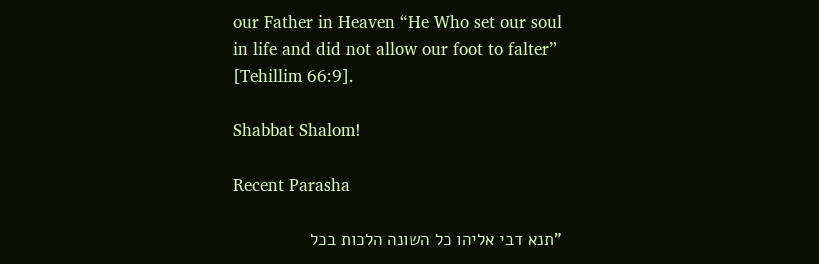our Father in Heaven “He Who set our soul in life and did not allow our foot to falter” [Tehillim 66:9].

Shabbat Shalom!

Recent Parasha

"תנא דבי אליהו כל השונה הלכות בכל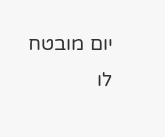יום מובטח לו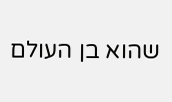שהוא בן העולם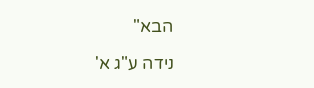הבא"

נידה ע"ג א'